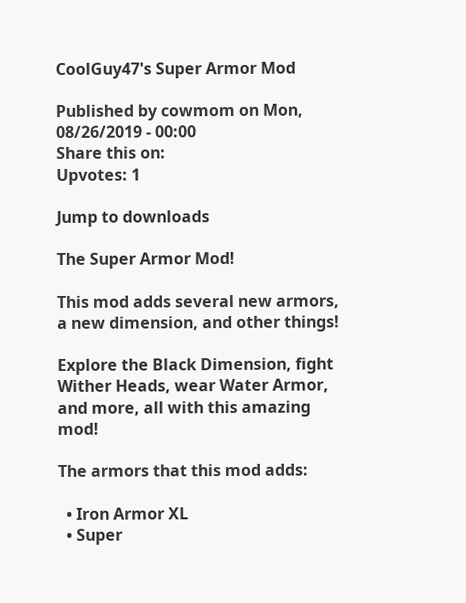CoolGuy47's Super Armor Mod

Published by cowmom on Mon, 08/26/2019 - 00:00
Share this on:
Upvotes: 1

Jump to downloads

The Super Armor Mod!

This mod adds several new armors, a new dimension, and other things!

Explore the Black Dimension, fight Wither Heads, wear Water Armor, and more, all with this amazing mod!

The armors that this mod adds:

  • Iron Armor XL
  • Super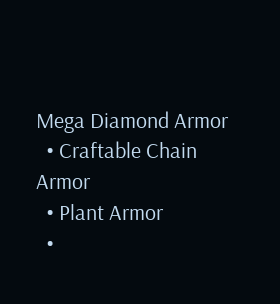Mega Diamond Armor
  • Craftable Chain Armor
  • Plant Armor
  •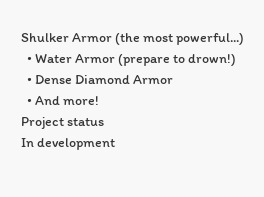Shulker Armor (the most powerful...)
  • Water Armor (prepare to drown!)
  • Dense Diamond Armor
  • And more!
Project status
In development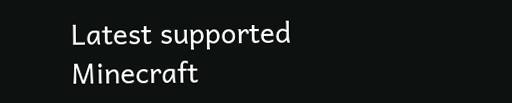Latest supported Minecraft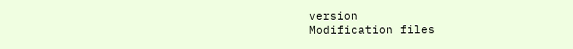version
Modification files